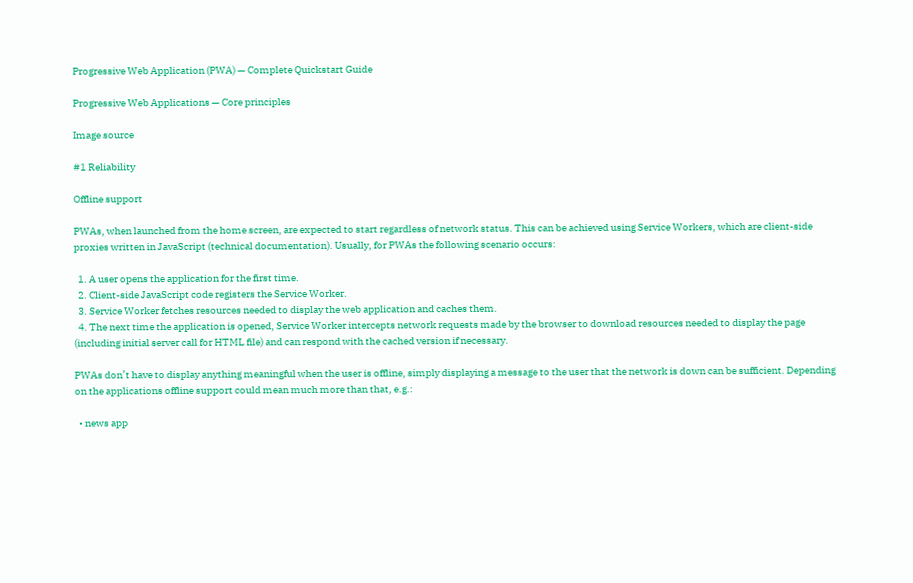Progressive Web Application (PWA) — Complete Quickstart Guide

Progressive Web Applications — Core principles

Image source

#1 Reliability

Offline support

PWAs, when launched from the home screen, are expected to start regardless of network status. This can be achieved using Service Workers, which are client-side proxies written in JavaScript (technical documentation). Usually, for PWAs the following scenario occurs:

  1. A user opens the application for the first time.
  2. Client-side JavaScript code registers the Service Worker.
  3. Service Worker fetches resources needed to display the web application and caches them.
  4. The next time the application is opened, Service Worker intercepts network requests made by the browser to download resources needed to display the page (including initial server call for HTML file) and can respond with the cached version if necessary.

PWAs don’t have to display anything meaningful when the user is offline, simply displaying a message to the user that the network is down can be sufficient. Depending on the applications offline support could mean much more than that, e.g.:

  • news app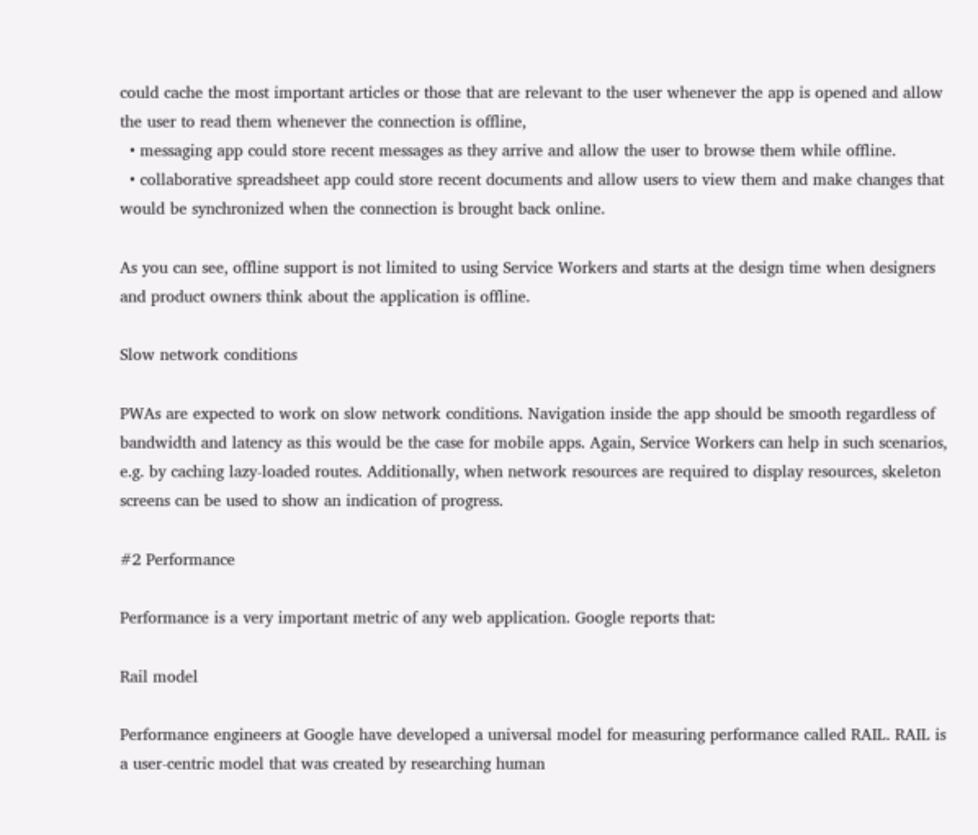could cache the most important articles or those that are relevant to the user whenever the app is opened and allow the user to read them whenever the connection is offline,
  • messaging app could store recent messages as they arrive and allow the user to browse them while offline.
  • collaborative spreadsheet app could store recent documents and allow users to view them and make changes that would be synchronized when the connection is brought back online.

As you can see, offline support is not limited to using Service Workers and starts at the design time when designers and product owners think about the application is offline.

Slow network conditions

PWAs are expected to work on slow network conditions. Navigation inside the app should be smooth regardless of bandwidth and latency as this would be the case for mobile apps. Again, Service Workers can help in such scenarios, e.g. by caching lazy-loaded routes. Additionally, when network resources are required to display resources, skeleton screens can be used to show an indication of progress.

#2 Performance

Performance is a very important metric of any web application. Google reports that:

Rail model

Performance engineers at Google have developed a universal model for measuring performance called RAIL. RAIL is a user-centric model that was created by researching human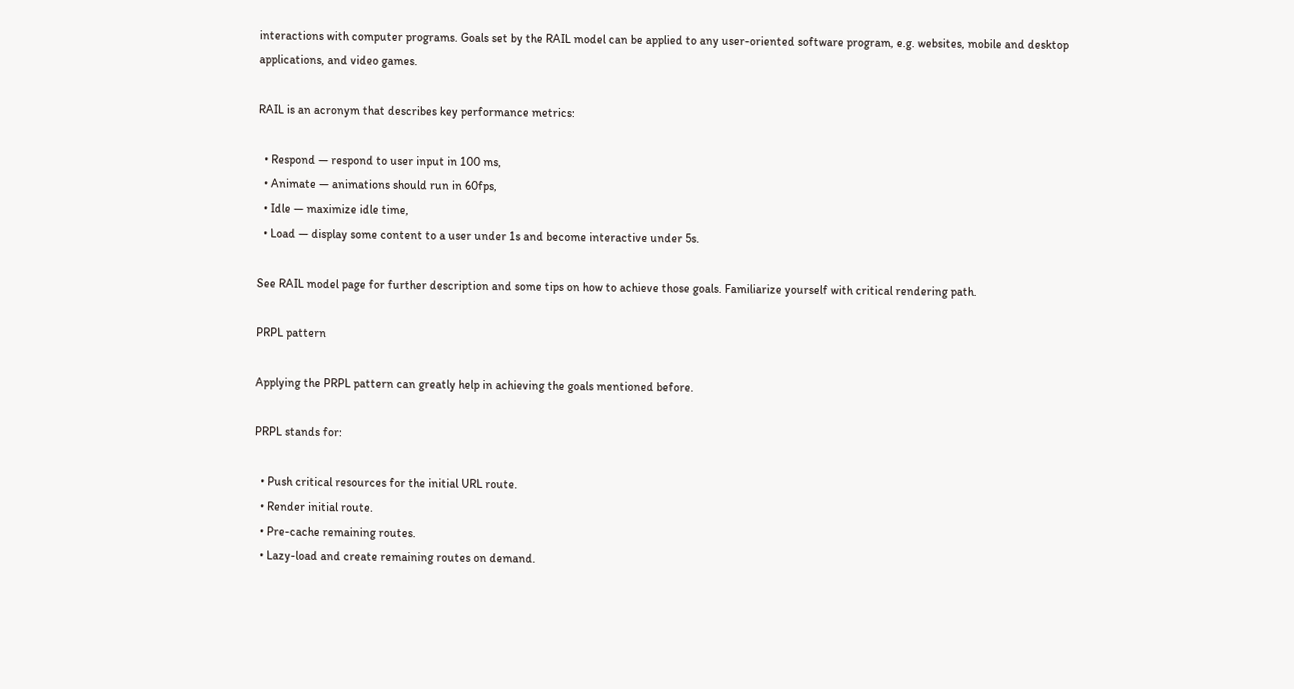interactions with computer programs. Goals set by the RAIL model can be applied to any user-oriented software program, e.g. websites, mobile and desktop applications, and video games.

RAIL is an acronym that describes key performance metrics:

  • Respond — respond to user input in 100 ms,
  • Animate — animations should run in 60fps,
  • Idle — maximize idle time,
  • Load — display some content to a user under 1s and become interactive under 5s.

See RAIL model page for further description and some tips on how to achieve those goals. Familiarize yourself with critical rendering path.

PRPL pattern

Applying the PRPL pattern can greatly help in achieving the goals mentioned before.

PRPL stands for:

  • Push critical resources for the initial URL route.
  • Render initial route.
  • Pre-cache remaining routes.
  • Lazy-load and create remaining routes on demand.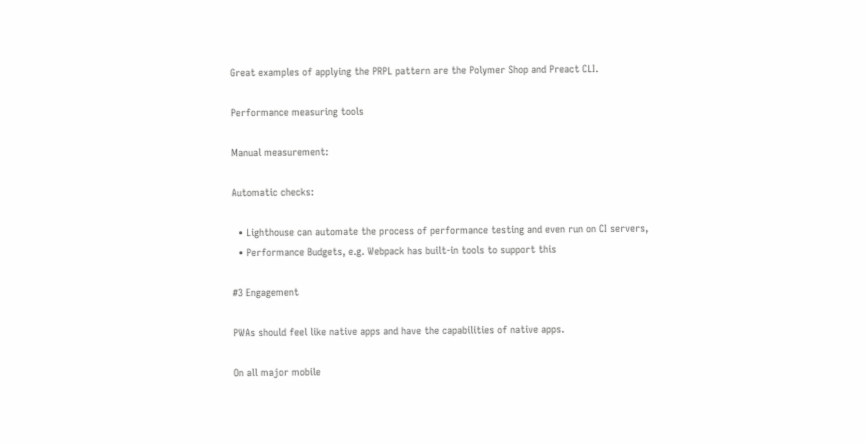Great examples of applying the PRPL pattern are the Polymer Shop and Preact CLI.

Performance measuring tools

Manual measurement:

Automatic checks:

  • Lighthouse can automate the process of performance testing and even run on CI servers,
  • Performance Budgets, e.g. Webpack has built-in tools to support this

#3 Engagement

PWAs should feel like native apps and have the capabilities of native apps.

On all major mobile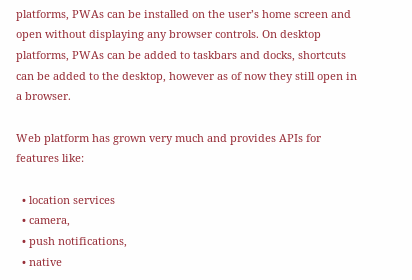platforms, PWAs can be installed on the user’s home screen and open without displaying any browser controls. On desktop platforms, PWAs can be added to taskbars and docks, shortcuts can be added to the desktop, however as of now they still open in a browser.

Web platform has grown very much and provides APIs for features like:

  • location services
  • camera,
  • push notifications,
  • native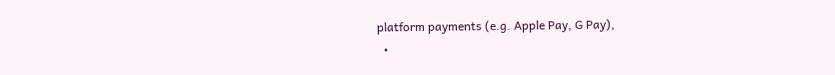platform payments (e.g. Apple Pay, G Pay),
  •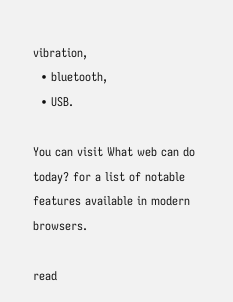vibration,
  • bluetooth,
  • USB.

You can visit What web can do today? for a list of notable features available in modern browsers.

read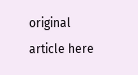original article here